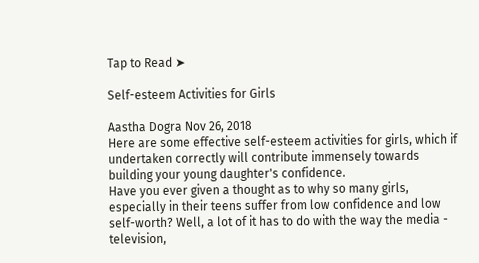Tap to Read ➤

Self-esteem Activities for Girls

Aastha Dogra Nov 26, 2018
Here are some effective self-esteem activities for girls, which if undertaken correctly will contribute immensely towards building your young daughter's confidence.
Have you ever given a thought as to why so many girls, especially in their teens suffer from low confidence and low self-worth? Well, a lot of it has to do with the way the media - television,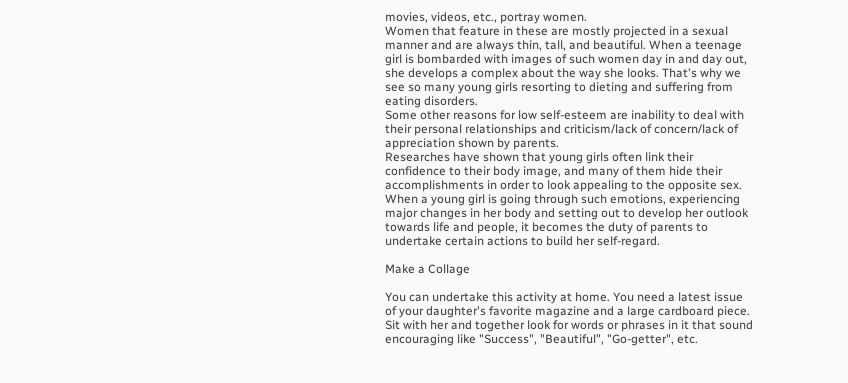movies, videos, etc., portray women.
Women that feature in these are mostly projected in a sexual manner and are always thin, tall, and beautiful. When a teenage girl is bombarded with images of such women day in and day out, she develops a complex about the way she looks. That's why we see so many young girls resorting to dieting and suffering from eating disorders.
Some other reasons for low self-esteem are inability to deal with their personal relationships and criticism/lack of concern/lack of appreciation shown by parents.
Researches have shown that young girls often link their confidence to their body image, and many of them hide their accomplishments in order to look appealing to the opposite sex.
When a young girl is going through such emotions, experiencing major changes in her body and setting out to develop her outlook towards life and people, it becomes the duty of parents to undertake certain actions to build her self-regard.

Make a Collage

You can undertake this activity at home. You need a latest issue of your daughter's favorite magazine and a large cardboard piece. Sit with her and together look for words or phrases in it that sound encouraging like "Success", "Beautiful", "Go-getter", etc.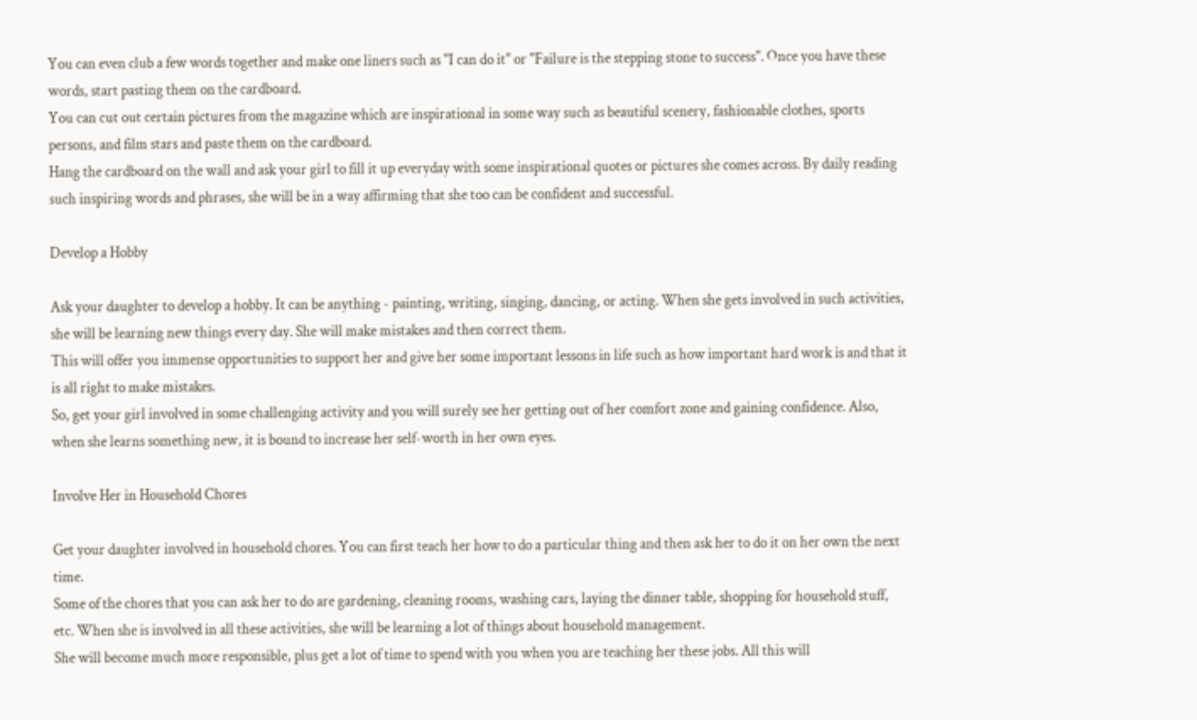You can even club a few words together and make one liners such as "I can do it" or "Failure is the stepping stone to success". Once you have these words, start pasting them on the cardboard.
You can cut out certain pictures from the magazine which are inspirational in some way such as beautiful scenery, fashionable clothes, sports persons, and film stars and paste them on the cardboard.
Hang the cardboard on the wall and ask your girl to fill it up everyday with some inspirational quotes or pictures she comes across. By daily reading such inspiring words and phrases, she will be in a way affirming that she too can be confident and successful.

Develop a Hobby

Ask your daughter to develop a hobby. It can be anything - painting, writing, singing, dancing, or acting. When she gets involved in such activities, she will be learning new things every day. She will make mistakes and then correct them.
This will offer you immense opportunities to support her and give her some important lessons in life such as how important hard work is and that it is all right to make mistakes.
So, get your girl involved in some challenging activity and you will surely see her getting out of her comfort zone and gaining confidence. Also, when she learns something new, it is bound to increase her self-worth in her own eyes.

Involve Her in Household Chores

Get your daughter involved in household chores. You can first teach her how to do a particular thing and then ask her to do it on her own the next time.
Some of the chores that you can ask her to do are gardening, cleaning rooms, washing cars, laying the dinner table, shopping for household stuff, etc. When she is involved in all these activities, she will be learning a lot of things about household management.
She will become much more responsible, plus get a lot of time to spend with you when you are teaching her these jobs. All this will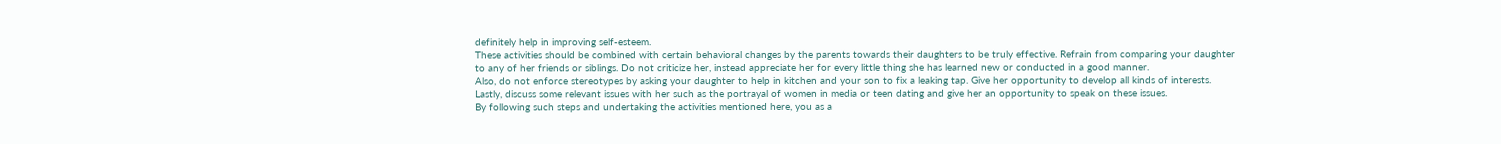definitely help in improving self-esteem.
These activities should be combined with certain behavioral changes by the parents towards their daughters to be truly effective. Refrain from comparing your daughter to any of her friends or siblings. Do not criticize her, instead appreciate her for every little thing she has learned new or conducted in a good manner.
Also, do not enforce stereotypes by asking your daughter to help in kitchen and your son to fix a leaking tap. Give her opportunity to develop all kinds of interests. Lastly, discuss some relevant issues with her such as the portrayal of women in media or teen dating and give her an opportunity to speak on these issues.
By following such steps and undertaking the activities mentioned here, you as a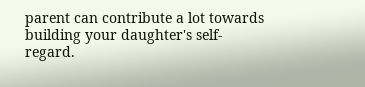parent can contribute a lot towards building your daughter's self-regard.